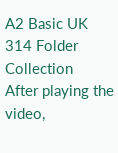A2 Basic UK 314 Folder Collection
After playing the video,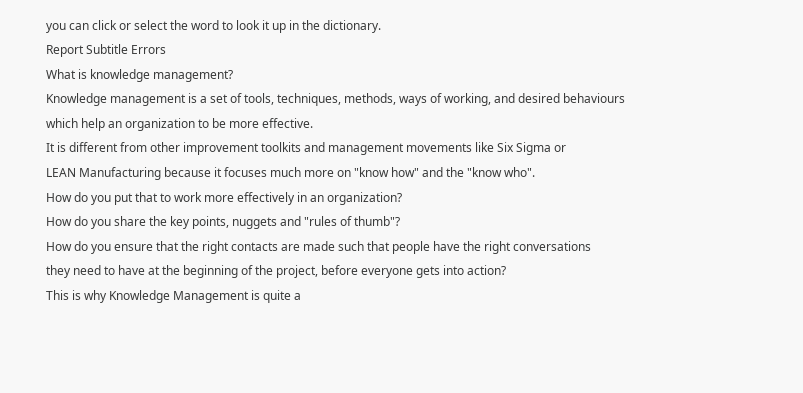you can click or select the word to look it up in the dictionary.
Report Subtitle Errors
What is knowledge management?
Knowledge management is a set of tools, techniques, methods, ways of working, and desired behaviours
which help an organization to be more effective.
It is different from other improvement toolkits and management movements like Six Sigma or
LEAN Manufacturing because it focuses much more on "know how" and the "know who".
How do you put that to work more effectively in an organization?
How do you share the key points, nuggets and "rules of thumb"?
How do you ensure that the right contacts are made such that people have the right conversations
they need to have at the beginning of the project, before everyone gets into action?
This is why Knowledge Management is quite a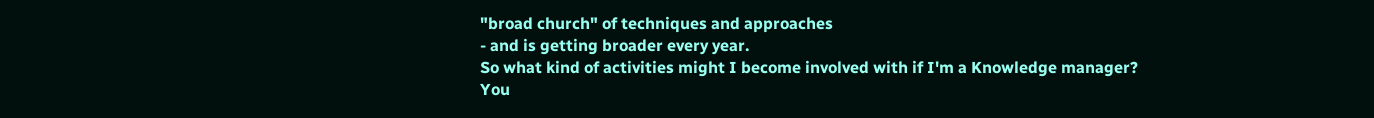"broad church" of techniques and approaches
- and is getting broader every year.
So what kind of activities might I become involved with if I'm a Knowledge manager?
You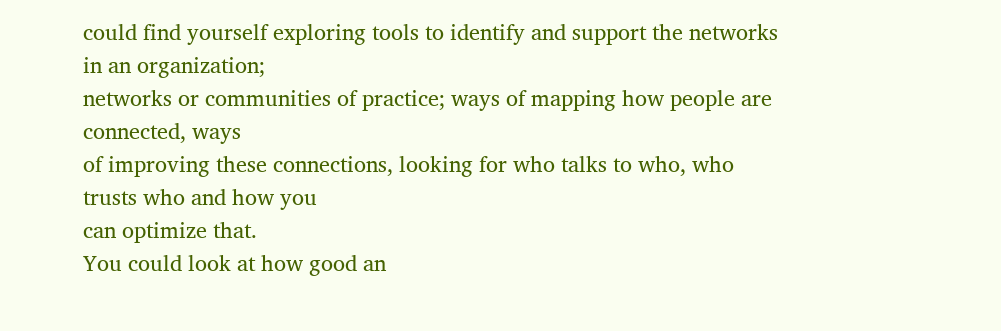could find yourself exploring tools to identify and support the networks in an organization;
networks or communities of practice; ways of mapping how people are connected, ways
of improving these connections, looking for who talks to who, who trusts who and how you
can optimize that.
You could look at how good an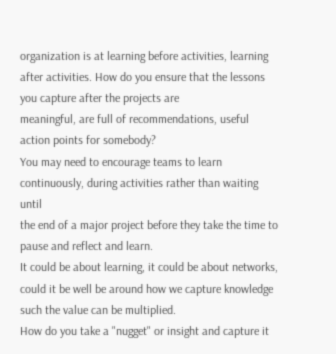organization is at learning before activities, learning
after activities. How do you ensure that the lessons you capture after the projects are
meaningful, are full of recommendations, useful action points for somebody?
You may need to encourage teams to learn continuously, during activities rather than waiting until
the end of a major project before they take the time to pause and reflect and learn.
It could be about learning, it could be about networks, could it be well be around how we capture knowledge such the value can be multiplied.
How do you take a "nugget" or insight and capture it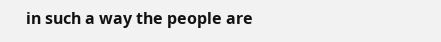in such a way the people are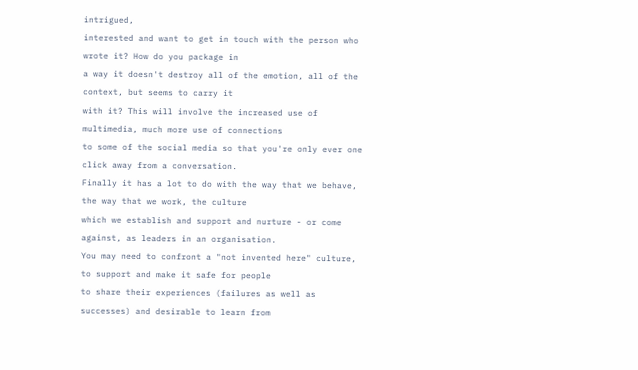intrigued,
interested and want to get in touch with the person who wrote it? How do you package in
a way it doesn't destroy all of the emotion, all of the context, but seems to carry it
with it? This will involve the increased use of multimedia, much more use of connections
to some of the social media so that you're only ever one click away from a conversation.
Finally it has a lot to do with the way that we behave, the way that we work, the culture
which we establish and support and nurture - or come against, as leaders in an organisation.
You may need to confront a "not invented here" culture, to support and make it safe for people
to share their experiences (failures as well as successes) and desirable to learn from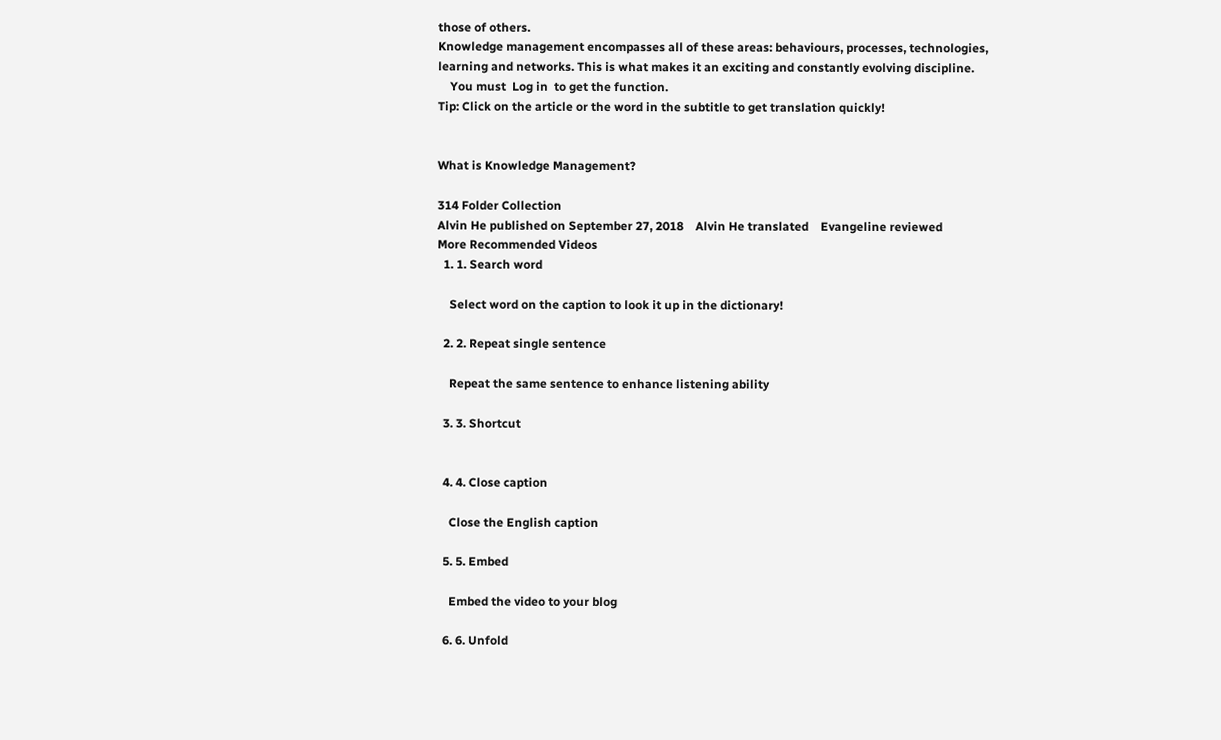those of others.
Knowledge management encompasses all of these areas: behaviours, processes, technologies,
learning and networks. This is what makes it an exciting and constantly evolving discipline.
    You must  Log in  to get the function.
Tip: Click on the article or the word in the subtitle to get translation quickly!


What is Knowledge Management?

314 Folder Collection
Alvin He published on September 27, 2018    Alvin He translated    Evangeline reviewed
More Recommended Videos
  1. 1. Search word

    Select word on the caption to look it up in the dictionary!

  2. 2. Repeat single sentence

    Repeat the same sentence to enhance listening ability

  3. 3. Shortcut


  4. 4. Close caption

    Close the English caption

  5. 5. Embed

    Embed the video to your blog

  6. 6. Unfold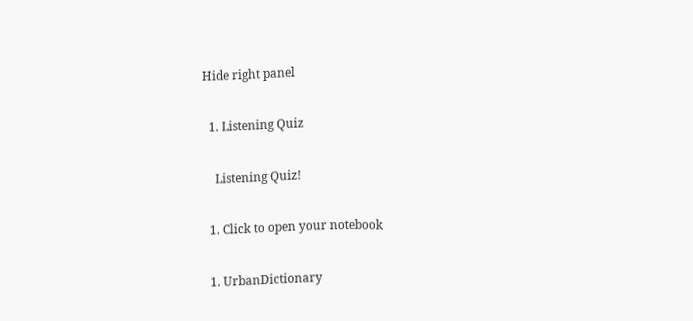Hide right panel

  1. Listening Quiz

    Listening Quiz!

  1. Click to open your notebook

  1. UrbanDictionary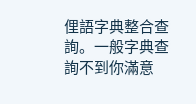俚語字典整合查詢。一般字典查詢不到你滿意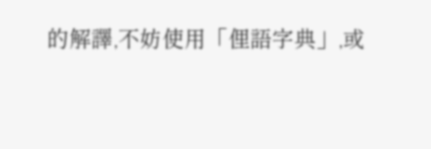的解譯,不妨使用「俚語字典」,或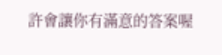許會讓你有滿意的答案喔